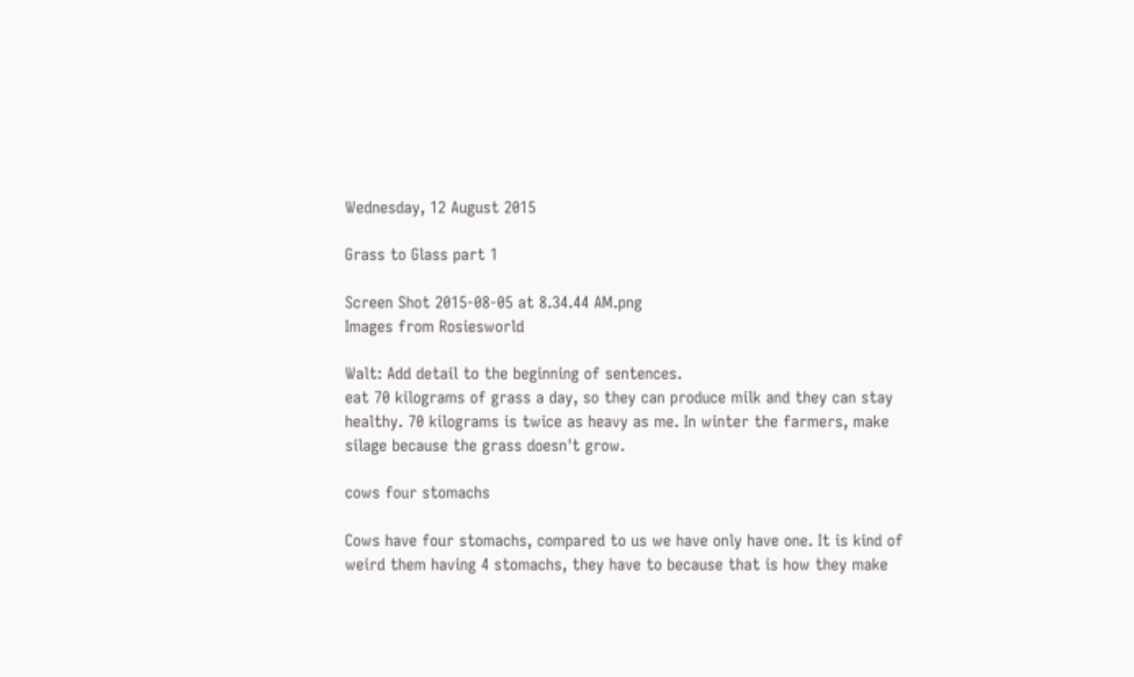Wednesday, 12 August 2015

Grass to Glass part 1

Screen Shot 2015-08-05 at 8.34.44 AM.png
Images from Rosiesworld

Walt: Add detail to the beginning of sentences.
eat 70 kilograms of grass a day, so they can produce milk and they can stay healthy. 70 kilograms is twice as heavy as me. In winter the farmers, make silage because the grass doesn't grow.

cows four stomachs

Cows have four stomachs, compared to us we have only have one. It is kind of weird them having 4 stomachs, they have to because that is how they make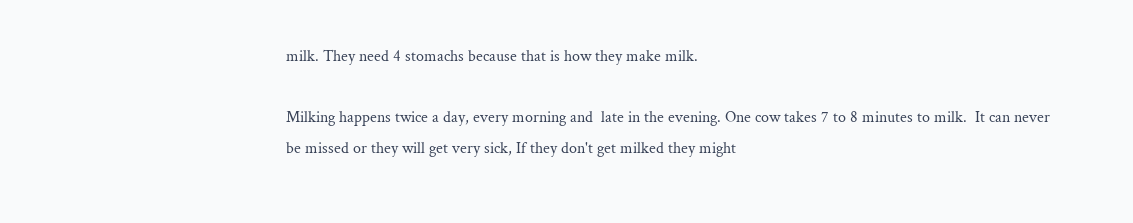milk. They need 4 stomachs because that is how they make milk.

Milking happens twice a day, every morning and  late in the evening. One cow takes 7 to 8 minutes to milk.  It can never be missed or they will get very sick, If they don't get milked they might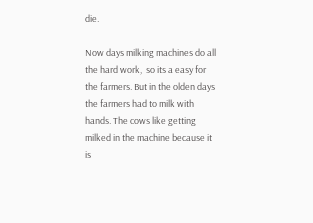die.

Now days milking machines do all the hard work,  so its a easy for the farmers. But in the olden days the farmers had to milk with hands. The cows like getting milked in the machine because it is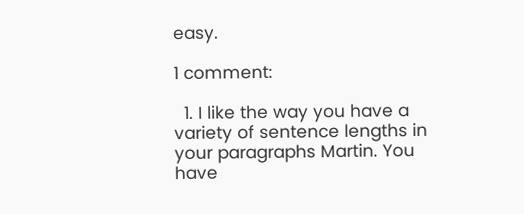easy.

1 comment:

  1. I like the way you have a variety of sentence lengths in your paragraphs Martin. You have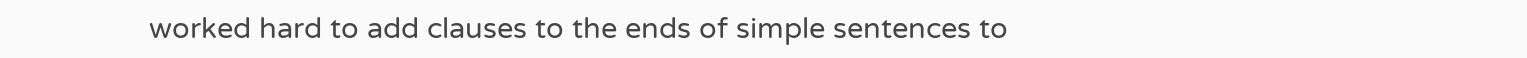worked hard to add clauses to the ends of simple sentences to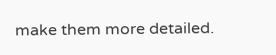make them more detailed.